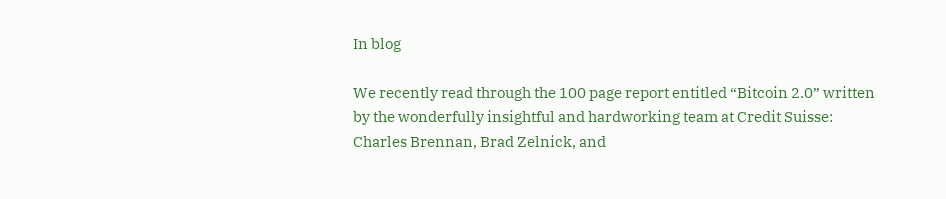In blog

We recently read through the 100 page report entitled “Bitcoin 2.0” written by the wonderfully insightful and hardworking team at Credit Suisse:  Charles Brennan, Brad Zelnick, and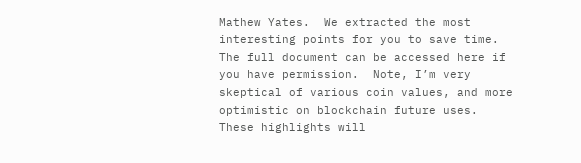Mathew Yates.  We extracted the most interesting points for you to save time. The full document can be accessed here if you have permission.  Note, I’m very skeptical of various coin values, and more optimistic on blockchain future uses.  These highlights will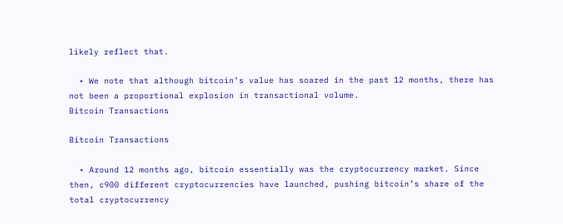likely reflect that.

  • We note that although bitcoin’s value has soared in the past 12 months, there has not been a proportional explosion in transactional volume.
Bitcoin Transactions

Bitcoin Transactions

  • Around 12 months ago, bitcoin essentially was the cryptocurrency market. Since then, c900 different cryptocurrencies have launched, pushing bitcoin’s share of the total cryptocurrency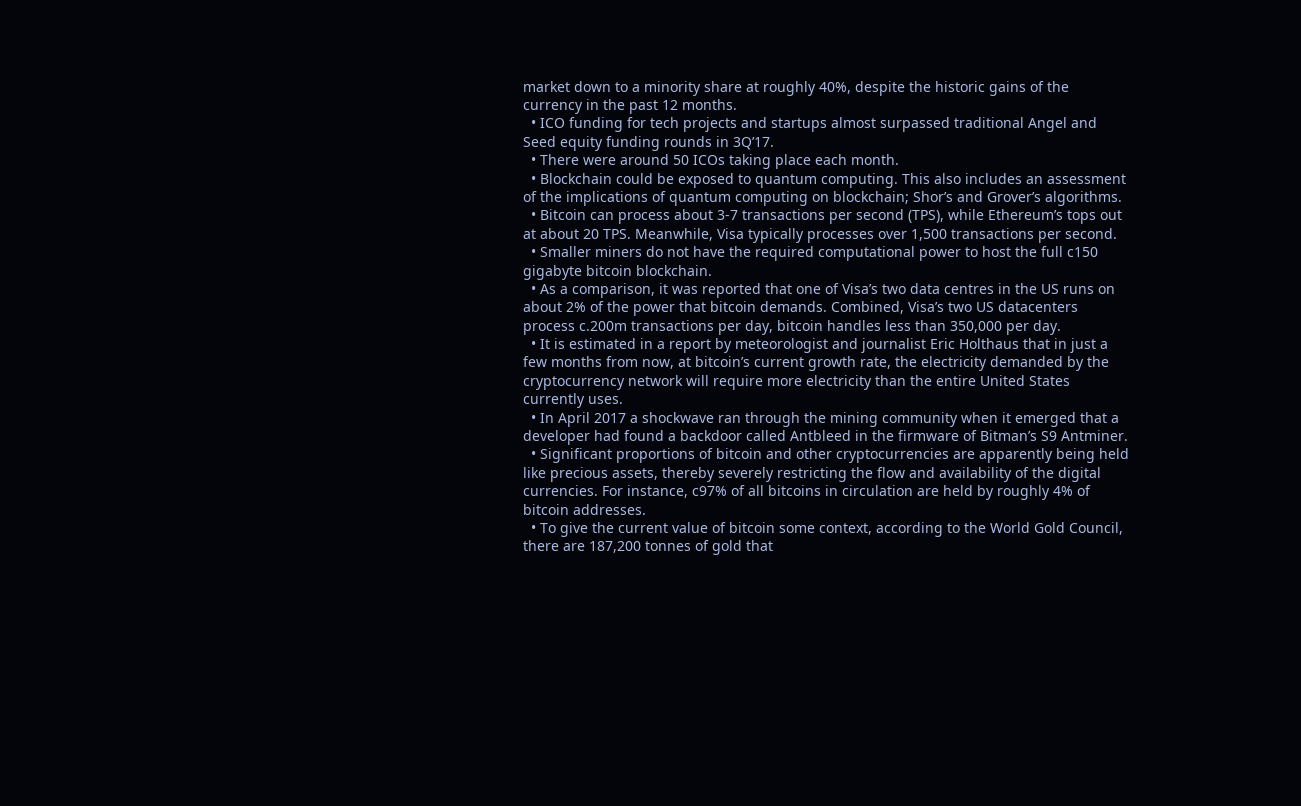market down to a minority share at roughly 40%, despite the historic gains of the currency in the past 12 months.
  • ICO funding for tech projects and startups almost surpassed traditional Angel and Seed equity funding rounds in 3Q’17.
  • There were around 50 ICOs taking place each month.
  • Blockchain could be exposed to quantum computing. This also includes an assessment of the implications of quantum computing on blockchain; Shor’s and Grover’s algorithms.
  • Bitcoin can process about 3-7 transactions per second (TPS), while Ethereum’s tops out at about 20 TPS. Meanwhile, Visa typically processes over 1,500 transactions per second.
  • Smaller miners do not have the required computational power to host the full c150 gigabyte bitcoin blockchain.
  • As a comparison, it was reported that one of Visa’s two data centres in the US runs on about 2% of the power that bitcoin demands. Combined, Visa’s two US datacenters process c.200m transactions per day, bitcoin handles less than 350,000 per day.
  • It is estimated in a report by meteorologist and journalist Eric Holthaus that in just a few months from now, at bitcoin’s current growth rate, the electricity demanded by the cryptocurrency network will require more electricity than the entire United States currently uses.
  • In April 2017 a shockwave ran through the mining community when it emerged that a developer had found a backdoor called Antbleed in the firmware of Bitman’s S9 Antminer.
  • Significant proportions of bitcoin and other cryptocurrencies are apparently being held like precious assets, thereby severely restricting the flow and availability of the digital currencies. For instance, c97% of all bitcoins in circulation are held by roughly 4% of bitcoin addresses.
  • To give the current value of bitcoin some context, according to the World Gold Council, there are 187,200 tonnes of gold that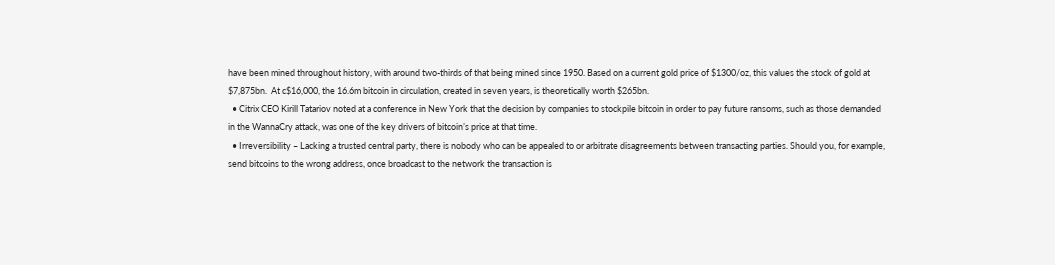have been mined throughout history, with around two-thirds of that being mined since 1950. Based on a current gold price of $1300/oz, this values the stock of gold at $7,875bn.  At c$16,000, the 16.6m bitcoin in circulation, created in seven years, is theoretically worth $265bn.
  • Citrix CEO Kirill Tatariov noted at a conference in New York that the decision by companies to stockpile bitcoin in order to pay future ransoms, such as those demanded in the WannaCry attack, was one of the key drivers of bitcoin’s price at that time.
  • Irreversibility – Lacking a trusted central party, there is nobody who can be appealed to or arbitrate disagreements between transacting parties. Should you, for example, send bitcoins to the wrong address, once broadcast to the network the transaction is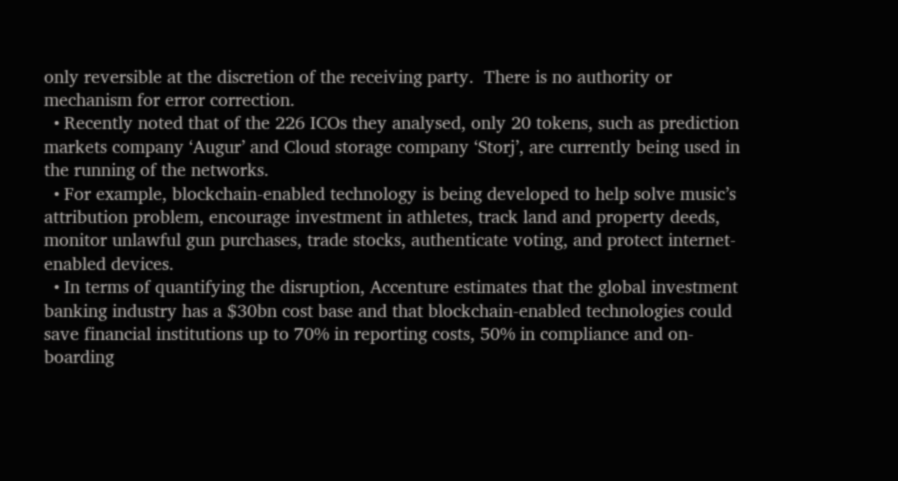only reversible at the discretion of the receiving party.  There is no authority or mechanism for error correction.
  • Recently noted that of the 226 ICOs they analysed, only 20 tokens, such as prediction markets company ‘Augur’ and Cloud storage company ‘Storj’, are currently being used in the running of the networks.
  • For example, blockchain-enabled technology is being developed to help solve music’s attribution problem, encourage investment in athletes, track land and property deeds, monitor unlawful gun purchases, trade stocks, authenticate voting, and protect internet-enabled devices.
  • In terms of quantifying the disruption, Accenture estimates that the global investment banking industry has a $30bn cost base and that blockchain-enabled technologies could save financial institutions up to 70% in reporting costs, 50% in compliance and on-boarding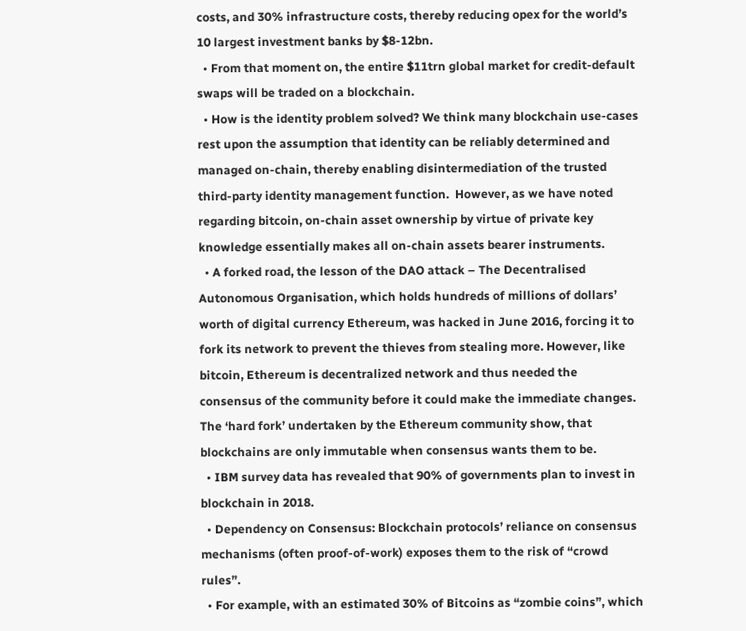costs, and 30% infrastructure costs, thereby reducing opex for the world’s 10 largest investment banks by $8-12bn.
  • From that moment on, the entire $11trn global market for credit-default swaps will be traded on a blockchain.
  • How is the identity problem solved? We think many blockchain use-cases rest upon the assumption that identity can be reliably determined and managed on-chain, thereby enabling disintermediation of the trusted third-party identity management function.  However, as we have noted regarding bitcoin, on-chain asset ownership by virtue of private key knowledge essentially makes all on-chain assets bearer instruments.
  • A forked road, the lesson of the DAO attack – The Decentralised Autonomous Organisation, which holds hundreds of millions of dollars’ worth of digital currency Ethereum, was hacked in June 2016, forcing it to fork its network to prevent the thieves from stealing more. However, like bitcoin, Ethereum is decentralized network and thus needed the consensus of the community before it could make the immediate changes.  The ‘hard fork’ undertaken by the Ethereum community show, that blockchains are only immutable when consensus wants them to be.
  • IBM survey data has revealed that 90% of governments plan to invest in blockchain in 2018.
  • Dependency on Consensus: Blockchain protocols’ reliance on consensus mechanisms (often proof-of-work) exposes them to the risk of “crowd rules”.
  • For example, with an estimated 30% of Bitcoins as “zombie coins”, which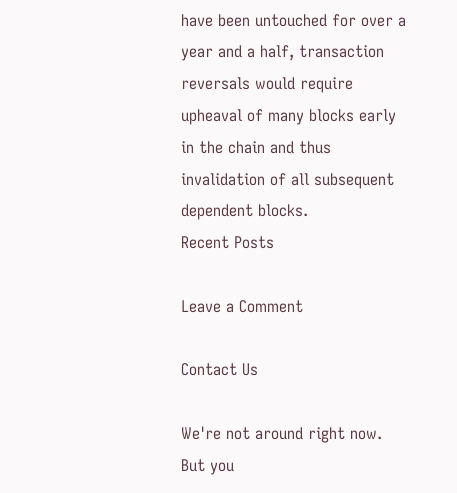have been untouched for over a year and a half, transaction reversals would require upheaval of many blocks early in the chain and thus invalidation of all subsequent dependent blocks.
Recent Posts

Leave a Comment

Contact Us

We're not around right now. But you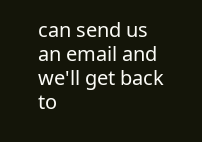can send us an email and we'll get back to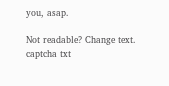you, asap.

Not readable? Change text. captcha txt